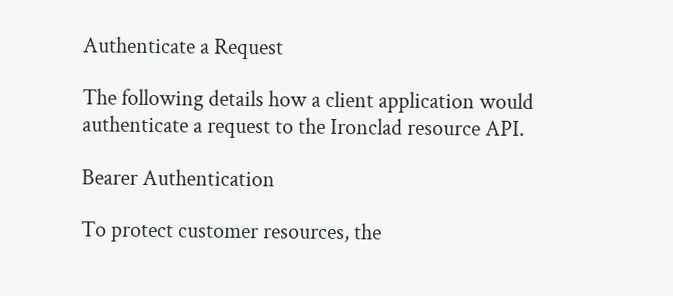Authenticate a Request

The following details how a client application would authenticate a request to the Ironclad resource API.

Bearer Authentication

To protect customer resources, the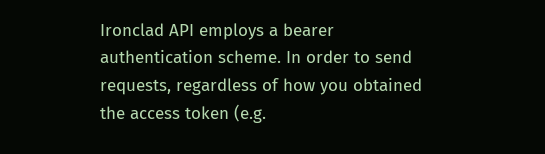Ironclad API employs a bearer authentication scheme. In order to send requests, regardless of how you obtained the access token (e.g.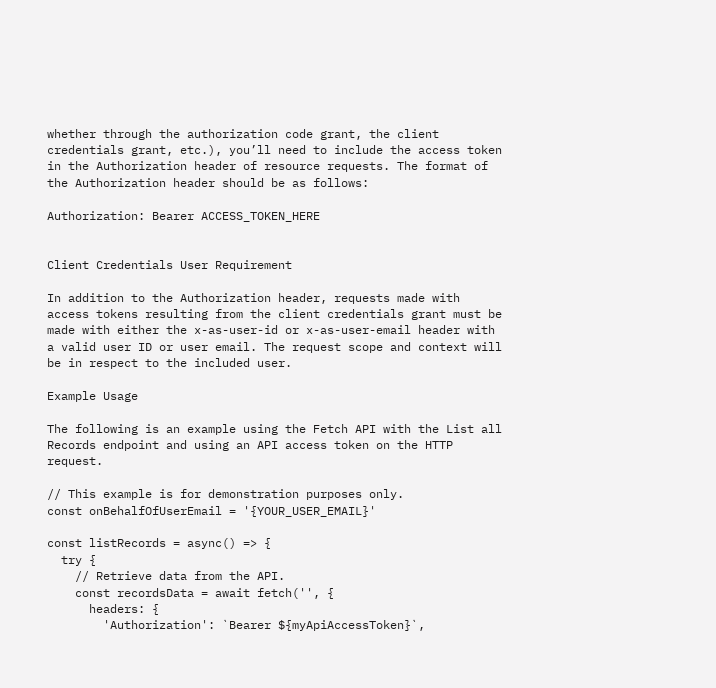whether through the authorization code grant, the client credentials grant, etc.), you’ll need to include the access token in the Authorization header of resource requests. The format of the Authorization header should be as follows:

Authorization: Bearer ACCESS_TOKEN_HERE


Client Credentials User Requirement

In addition to the Authorization header, requests made with access tokens resulting from the client credentials grant must be made with either the x-as-user-id or x-as-user-email header with a valid user ID or user email. The request scope and context will be in respect to the included user.

Example Usage

The following is an example using the Fetch API with the List all Records endpoint and using an API access token on the HTTP request.

// This example is for demonstration purposes only.
const onBehalfOfUserEmail = '{YOUR_USER_EMAIL}'

const listRecords = async() => {
  try {
    // Retrieve data from the API.
    const recordsData = await fetch('', {
      headers: {
        'Authorization': `Bearer ${myApiAccessToken}`,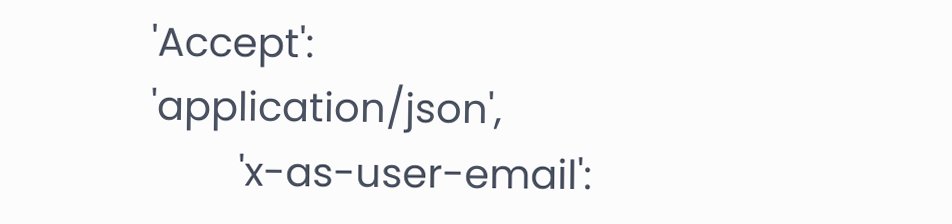'Accept': 'application/json',
        'x-as-user-email':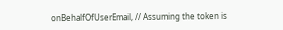onBehalfOfUserEmail, // Assuming the token is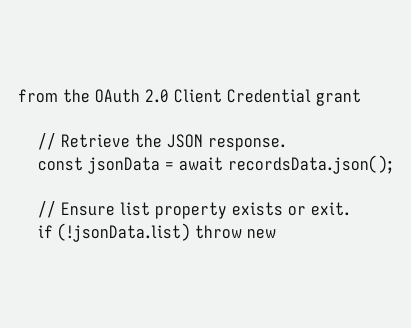from the OAuth 2.0 Client Credential grant

    // Retrieve the JSON response.
    const jsonData = await recordsData.json();

    // Ensure list property exists or exit.
    if (!jsonData.list) throw new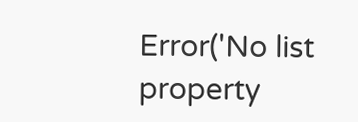Error('No list property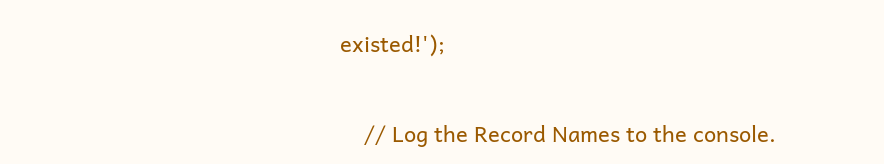existed!');

    // Log the Record Names to the console.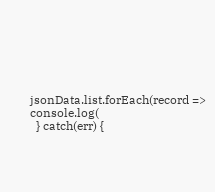jsonData.list.forEach(record => console.log(
  } catch(err) {